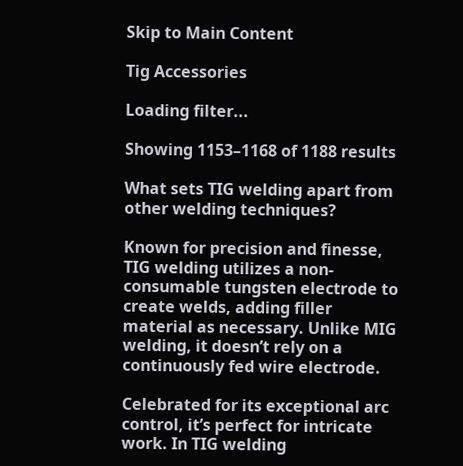Skip to Main Content

Tig Accessories

Loading filter...

Showing 1153–1168 of 1188 results

What sets TIG welding apart from other welding techniques?

Known for precision and finesse, TIG welding utilizes a non-consumable tungsten electrode to create welds, adding filler material as necessary. Unlike MIG welding, it doesn’t rely on a continuously fed wire electrode.

Celebrated for its exceptional arc control, it’s perfect for intricate work. In TIG welding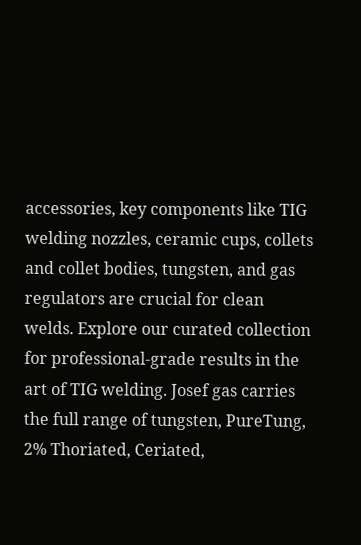accessories, key components like TIG welding nozzles, ceramic cups, collets and collet bodies, tungsten, and gas regulators are crucial for clean welds. Explore our curated collection for professional-grade results in the art of TIG welding. Josef gas carries the full range of tungsten, PureTung, 2% Thoriated, Ceriated,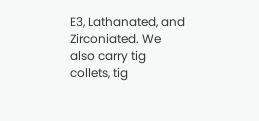E3, Lathanated, and Zirconiated. We also carry tig collets, tig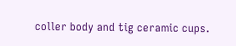coller body and tig ceramic cups.